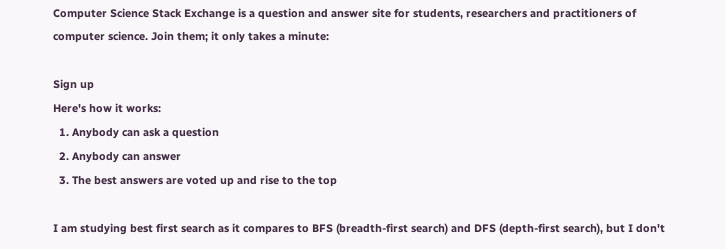Computer Science Stack Exchange is a question and answer site for students, researchers and practitioners of computer science. Join them; it only takes a minute:

Sign up
Here's how it works:
  1. Anybody can ask a question
  2. Anybody can answer
  3. The best answers are voted up and rise to the top

I am studying best first search as it compares to BFS (breadth-first search) and DFS (depth-first search), but I don't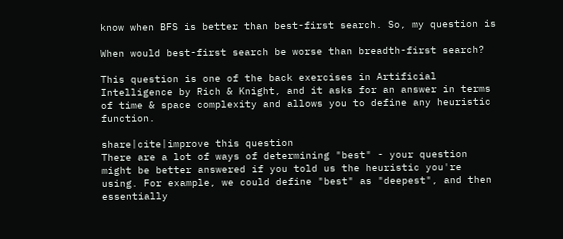know when BFS is better than best-first search. So, my question is

When would best-first search be worse than breadth-first search?

This question is one of the back exercises in Artificial Intelligence by Rich & Knight, and it asks for an answer in terms of time & space complexity and allows you to define any heuristic function.

share|cite|improve this question
There are a lot of ways of determining "best" - your question might be better answered if you told us the heuristic you're using. For example, we could define "best" as "deepest", and then essentially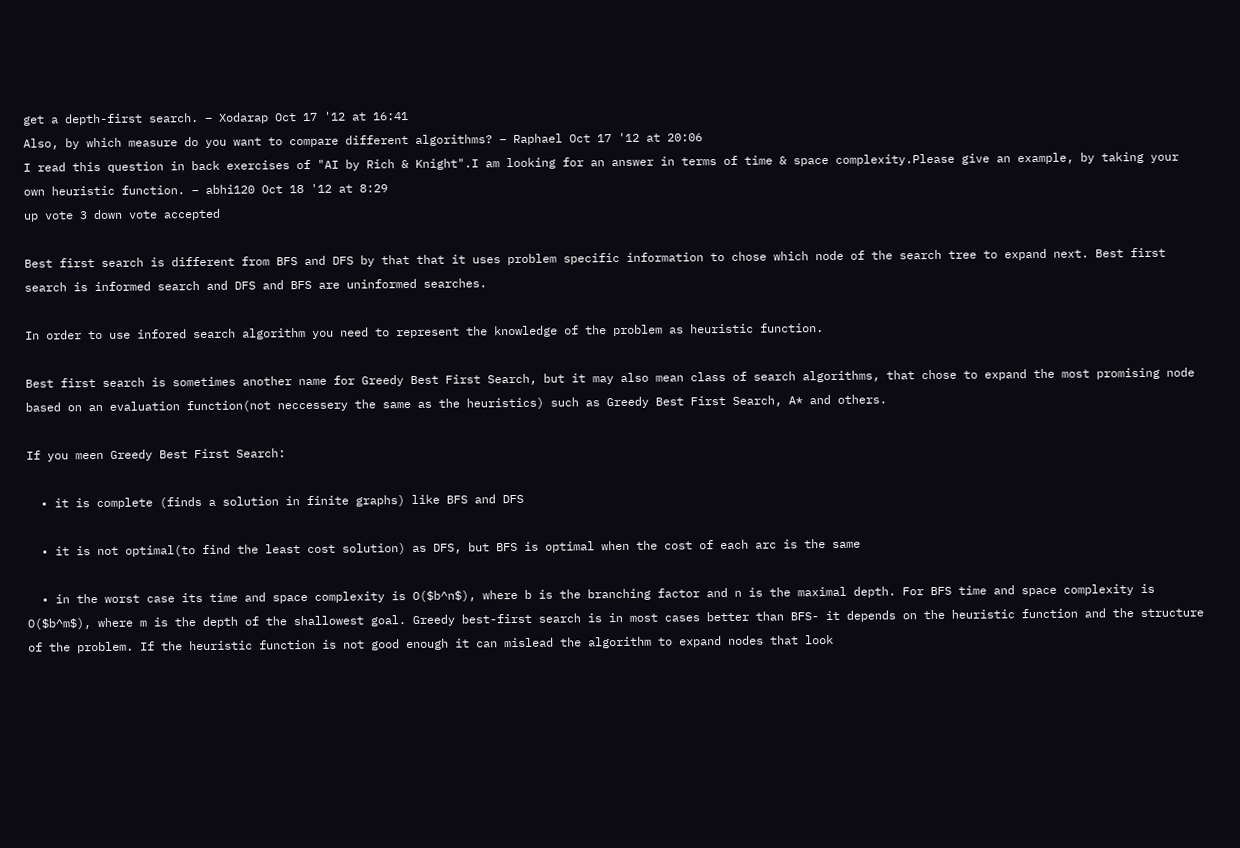get a depth-first search. – Xodarap Oct 17 '12 at 16:41
Also, by which measure do you want to compare different algorithms? – Raphael Oct 17 '12 at 20:06
I read this question in back exercises of "AI by Rich & Knight".I am looking for an answer in terms of time & space complexity.Please give an example, by taking your own heuristic function. – abhi120 Oct 18 '12 at 8:29
up vote 3 down vote accepted

Best first search is different from BFS and DFS by that that it uses problem specific information to chose which node of the search tree to expand next. Best first search is informed search and DFS and BFS are uninformed searches.

In order to use infored search algorithm you need to represent the knowledge of the problem as heuristic function.

Best first search is sometimes another name for Greedy Best First Search, but it may also mean class of search algorithms, that chose to expand the most promising node based on an evaluation function(not neccessery the same as the heuristics) such as Greedy Best First Search, A* and others.

If you meen Greedy Best First Search:

  • it is complete (finds a solution in finite graphs) like BFS and DFS

  • it is not optimal(to find the least cost solution) as DFS, but BFS is optimal when the cost of each arc is the same

  • in the worst case its time and space complexity is O($b^n$), where b is the branching factor and n is the maximal depth. For BFS time and space complexity is O($b^m$), where m is the depth of the shallowest goal. Greedy best-first search is in most cases better than BFS- it depends on the heuristic function and the structure of the problem. If the heuristic function is not good enough it can mislead the algorithm to expand nodes that look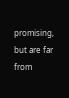promising, but are far from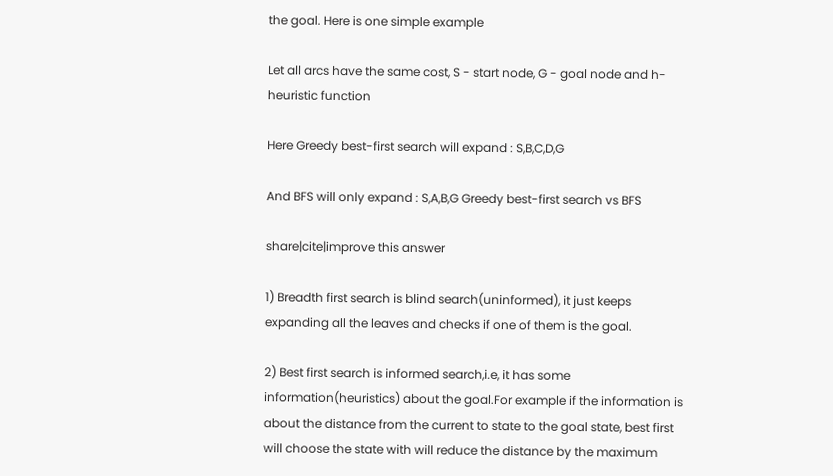the goal. Here is one simple example

Let all arcs have the same cost, S - start node, G - goal node and h-heuristic function

Here Greedy best-first search will expand : S,B,C,D,G

And BFS will only expand : S,A,B,G Greedy best-first search vs BFS

share|cite|improve this answer

1) Breadth first search is blind search(uninformed), it just keeps expanding all the leaves and checks if one of them is the goal.

2) Best first search is informed search,i.e, it has some information(heuristics) about the goal.For example if the information is about the distance from the current to state to the goal state, best first will choose the state with will reduce the distance by the maximum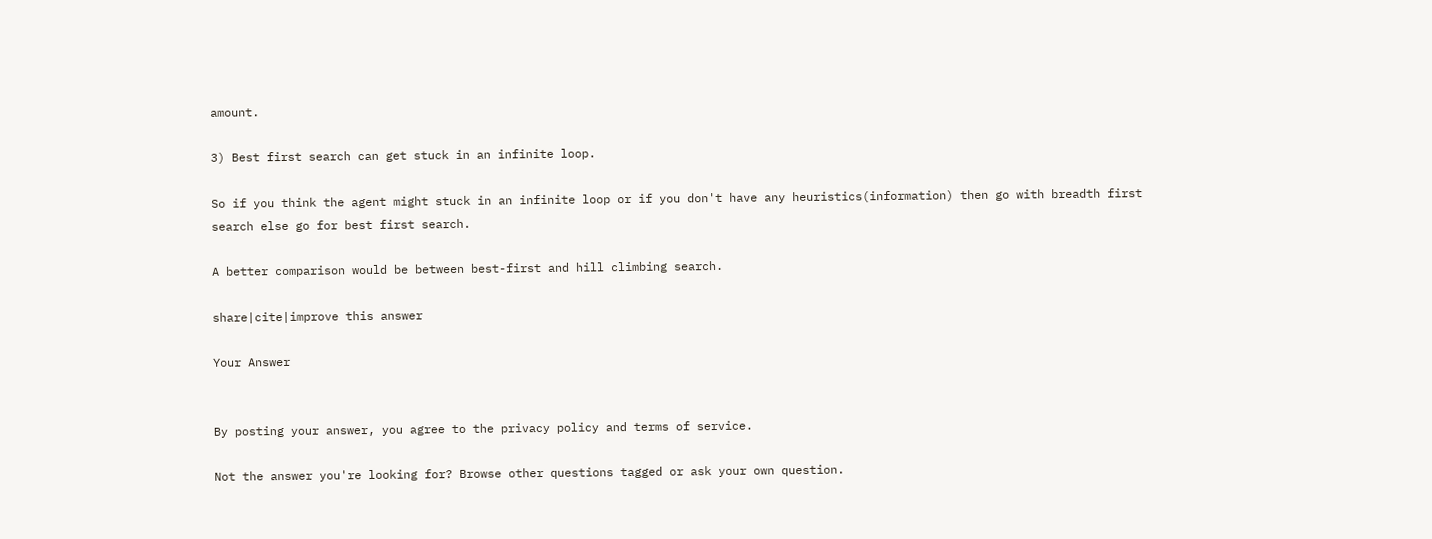amount.

3) Best first search can get stuck in an infinite loop.

So if you think the agent might stuck in an infinite loop or if you don't have any heuristics(information) then go with breadth first search else go for best first search.

A better comparison would be between best-first and hill climbing search.

share|cite|improve this answer

Your Answer


By posting your answer, you agree to the privacy policy and terms of service.

Not the answer you're looking for? Browse other questions tagged or ask your own question.